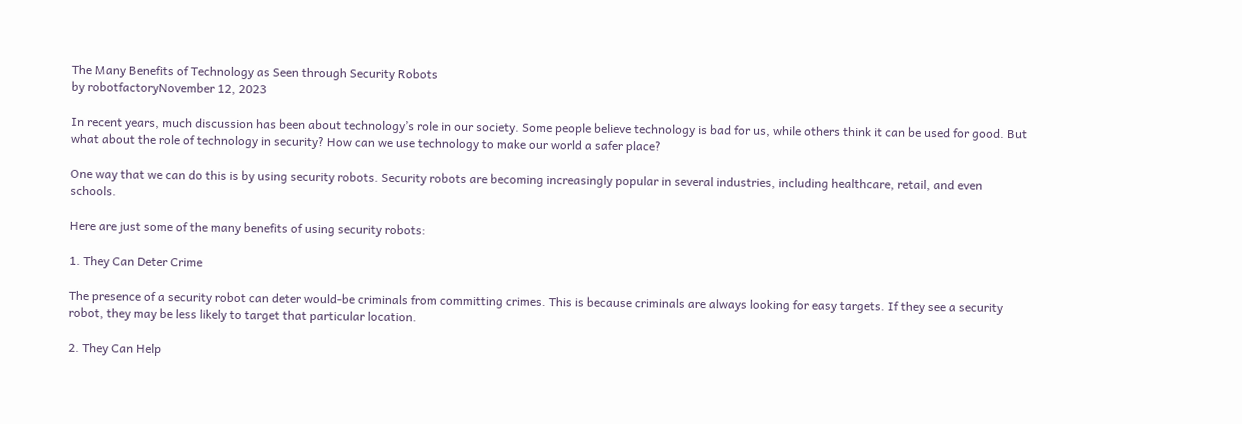The Many Benefits of Technology as Seen through Security Robots
by robotfactoryNovember 12, 2023

In recent years, much discussion has been about technology’s role in our society. Some people believe technology is bad for us, while others think it can be used for good. But what about the role of technology in security? How can we use technology to make our world a safer place?

One way that we can do this is by using security robots. Security robots are becoming increasingly popular in several industries, including healthcare, retail, and even schools.

Here are just some of the many benefits of using security robots:

1. They Can Deter Crime

The presence of a security robot can deter would-be criminals from committing crimes. This is because criminals are always looking for easy targets. If they see a security robot, they may be less likely to target that particular location.

2. They Can Help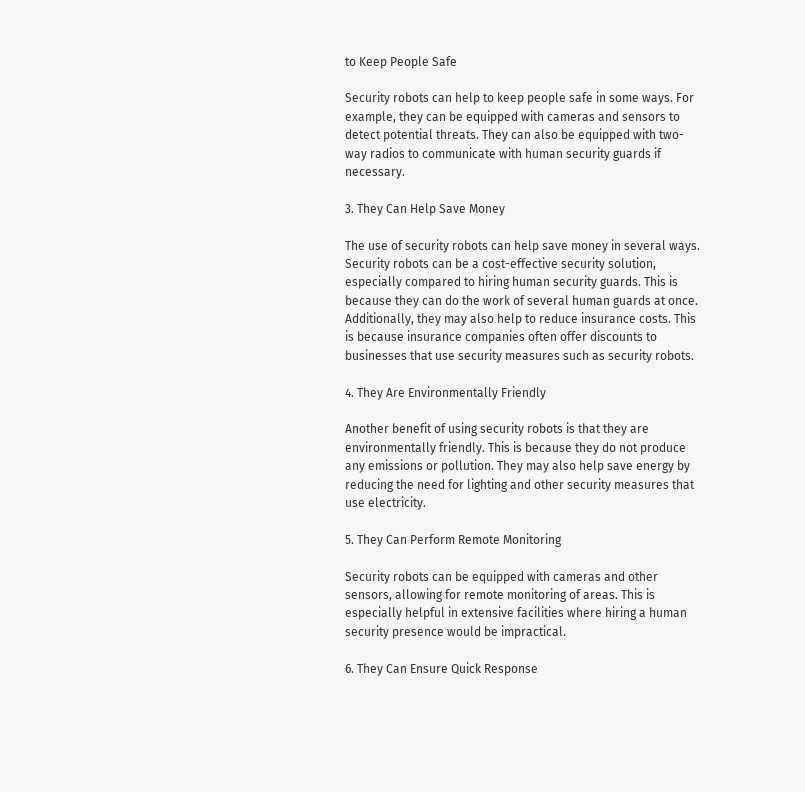to Keep People Safe

Security robots can help to keep people safe in some ways. For example, they can be equipped with cameras and sensors to detect potential threats. They can also be equipped with two-way radios to communicate with human security guards if necessary.

3. They Can Help Save Money

The use of security robots can help save money in several ways. Security robots can be a cost-effective security solution, especially compared to hiring human security guards. This is because they can do the work of several human guards at once. Additionally, they may also help to reduce insurance costs. This is because insurance companies often offer discounts to businesses that use security measures such as security robots.

4. They Are Environmentally Friendly

Another benefit of using security robots is that they are environmentally friendly. This is because they do not produce any emissions or pollution. They may also help save energy by reducing the need for lighting and other security measures that use electricity.

5. They Can Perform Remote Monitoring

Security robots can be equipped with cameras and other sensors, allowing for remote monitoring of areas. This is especially helpful in extensive facilities where hiring a human security presence would be impractical.

6. They Can Ensure Quick Response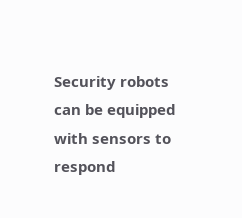Security robots can be equipped with sensors to respond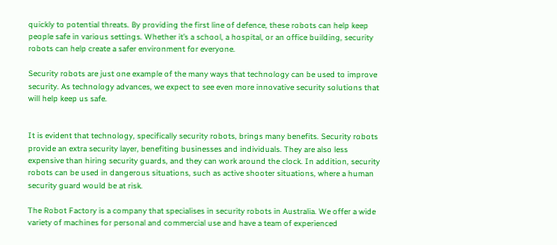quickly to potential threats. By providing the first line of defence, these robots can help keep people safe in various settings. Whether it’s a school, a hospital, or an office building, security robots can help create a safer environment for everyone.

Security robots are just one example of the many ways that technology can be used to improve security. As technology advances, we expect to see even more innovative security solutions that will help keep us safe.


It is evident that technology, specifically security robots, brings many benefits. Security robots provide an extra security layer, benefiting businesses and individuals. They are also less expensive than hiring security guards, and they can work around the clock. In addition, security robots can be used in dangerous situations, such as active shooter situations, where a human security guard would be at risk.

The Robot Factory is a company that specialises in security robots in Australia. We offer a wide variety of machines for personal and commercial use and have a team of experienced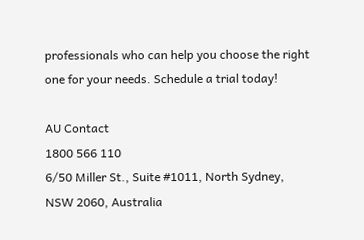professionals who can help you choose the right one for your needs. Schedule a trial today!

AU Contact
1800 566 110
6/50 Miller St., Suite #1011, North Sydney, NSW 2060, Australia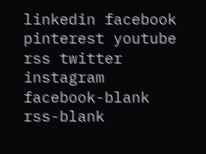linkedin facebook pinterest youtube rss twitter instagram facebook-blank rss-blank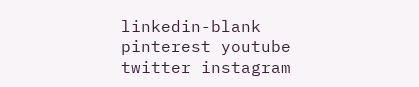linkedin-blank pinterest youtube twitter instagram